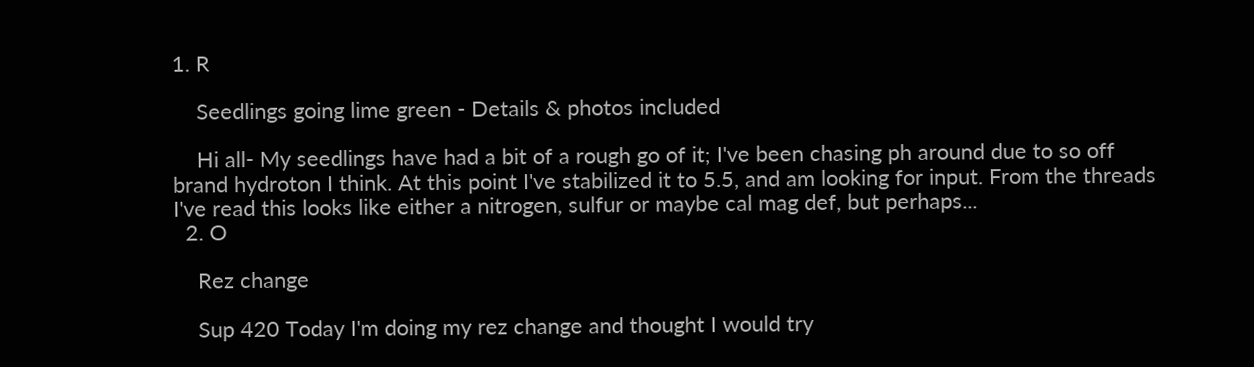1. R

    Seedlings going lime green - Details & photos included

    Hi all- My seedlings have had a bit of a rough go of it; I've been chasing ph around due to so off brand hydroton I think. At this point I've stabilized it to 5.5, and am looking for input. From the threads I've read this looks like either a nitrogen, sulfur or maybe cal mag def, but perhaps...
  2. O

    Rez change

    Sup 420 Today I'm doing my rez change and thought I would try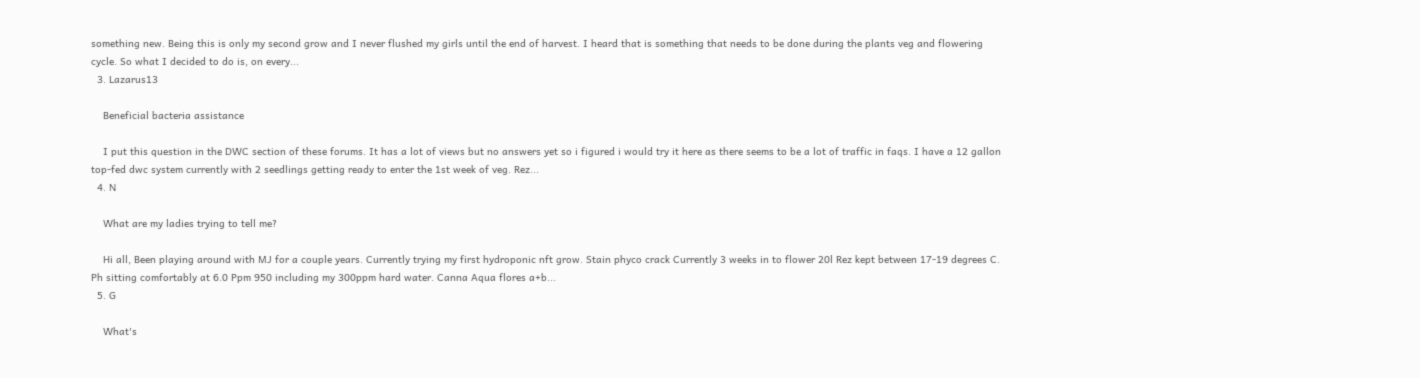something new. Being this is only my second grow and I never flushed my girls until the end of harvest. I heard that is something that needs to be done during the plants veg and flowering cycle. So what I decided to do is, on every...
  3. Lazarus13

    Beneficial bacteria assistance

    I put this question in the DWC section of these forums. It has a lot of views but no answers yet so i figured i would try it here as there seems to be a lot of traffic in faqs. I have a 12 gallon top-fed dwc system currently with 2 seedlings getting ready to enter the 1st week of veg. Rez...
  4. N

    What are my ladies trying to tell me?

    Hi all, Been playing around with MJ for a couple years. Currently trying my first hydroponic nft grow. Stain phyco crack Currently 3 weeks in to flower 20l Rez kept between 17-19 degrees C. Ph sitting comfortably at 6.0 Ppm 950 including my 300ppm hard water. Canna Aqua flores a+b...
  5. G

    What's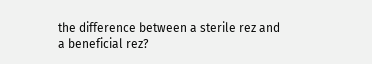the difference between a sterile rez and a beneficial rez?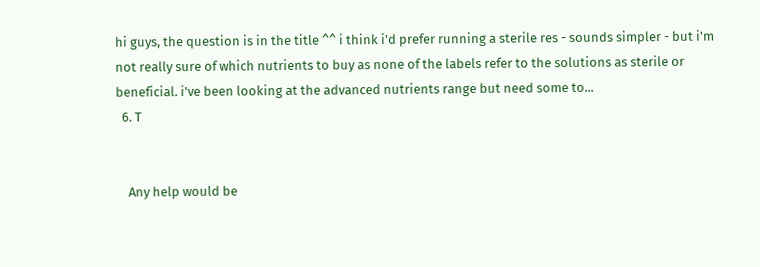hi guys, the question is in the title ^^ i think i'd prefer running a sterile res - sounds simpler - but i'm not really sure of which nutrients to buy as none of the labels refer to the solutions as sterile or beneficial. i've been looking at the advanced nutrients range but need some to...
  6. T


    Any help would be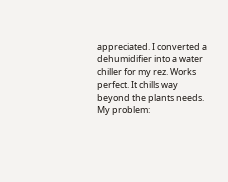appreciated. I converted a dehumidifier into a water chiller for my rez. Works perfect. It chills way beyond the plants needs. My problem: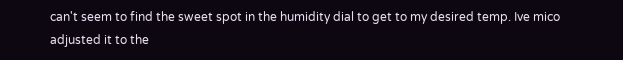can't seem to find the sweet spot in the humidity dial to get to my desired temp. Ive mico adjusted it to the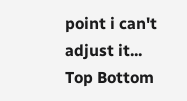point i can't adjust it...
Top Bottom